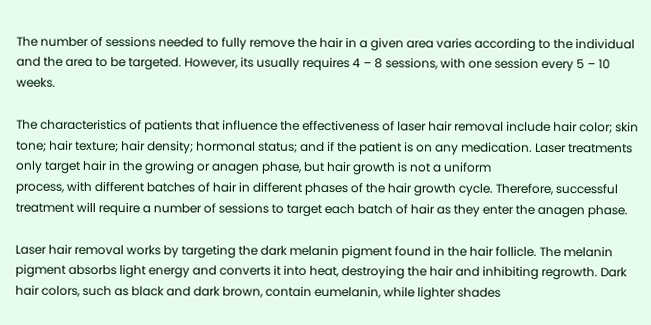The number of sessions needed to fully remove the hair in a given area varies according to the individual and the area to be targeted. However, its usually requires 4 – 8 sessions, with one session every 5 – 10 weeks.

The characteristics of patients that influence the effectiveness of laser hair removal include hair color; skin tone; hair texture; hair density; hormonal status; and if the patient is on any medication. Laser treatments only target hair in the growing or anagen phase, but hair growth is not a uniform
process, with different batches of hair in different phases of the hair growth cycle. Therefore, successful treatment will require a number of sessions to target each batch of hair as they enter the anagen phase.

Laser hair removal works by targeting the dark melanin pigment found in the hair follicle. The melanin pigment absorbs light energy and converts it into heat, destroying the hair and inhibiting regrowth. Dark hair colors, such as black and dark brown, contain eumelanin, while lighter shades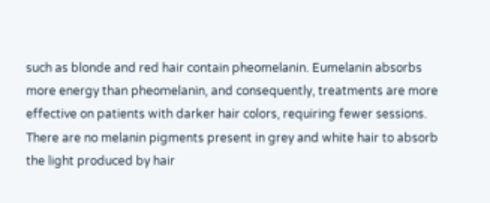such as blonde and red hair contain pheomelanin. Eumelanin absorbs more energy than pheomelanin, and consequently, treatments are more effective on patients with darker hair colors, requiring fewer sessions. There are no melanin pigments present in grey and white hair to absorb the light produced by hair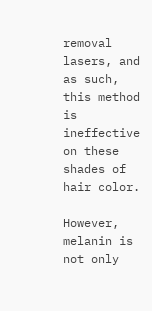removal lasers, and as such, this method is ineffective on these shades of hair color.

However, melanin is not only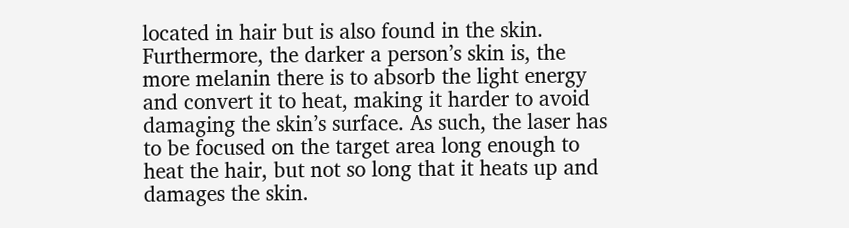located in hair but is also found in the skin. Furthermore, the darker a person’s skin is, the more melanin there is to absorb the light energy and convert it to heat, making it harder to avoid damaging the skin’s surface. As such, the laser has to be focused on the target area long enough to heat the hair, but not so long that it heats up and damages the skin.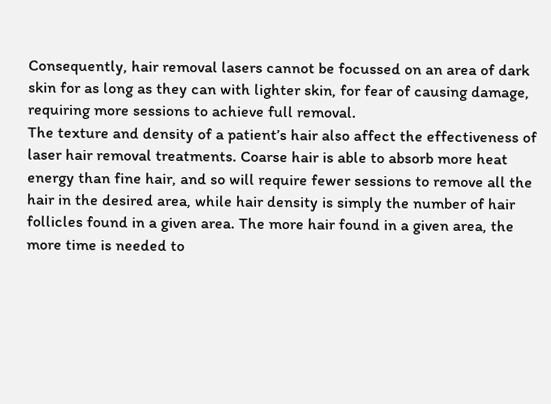Consequently, hair removal lasers cannot be focussed on an area of dark skin for as long as they can with lighter skin, for fear of causing damage, requiring more sessions to achieve full removal.
The texture and density of a patient’s hair also affect the effectiveness of laser hair removal treatments. Coarse hair is able to absorb more heat energy than fine hair, and so will require fewer sessions to remove all the hair in the desired area, while hair density is simply the number of hair follicles found in a given area. The more hair found in a given area, the more time is needed to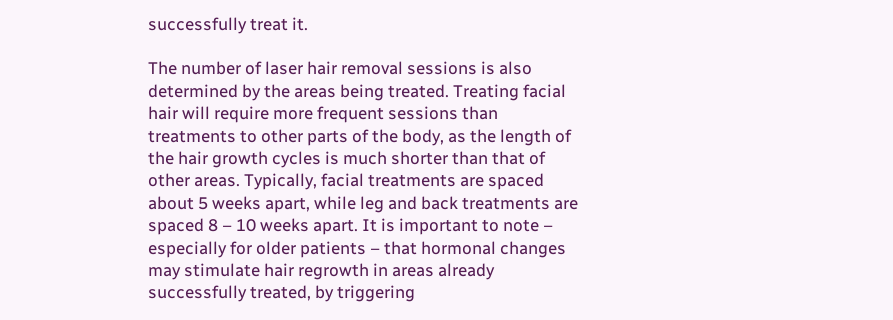successfully treat it.

The number of laser hair removal sessions is also determined by the areas being treated. Treating facial hair will require more frequent sessions than treatments to other parts of the body, as the length of the hair growth cycles is much shorter than that of other areas. Typically, facial treatments are spaced about 5 weeks apart, while leg and back treatments are spaced 8 – 10 weeks apart. It is important to note – especially for older patients – that hormonal changes may stimulate hair regrowth in areas already successfully treated, by triggering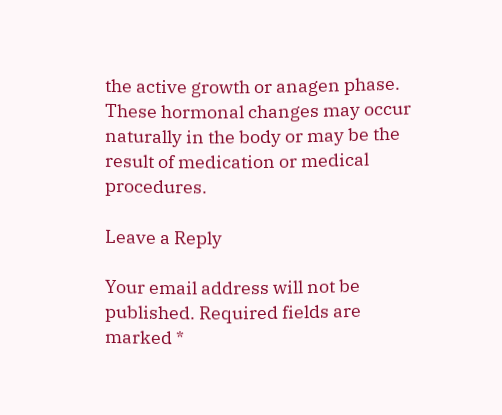the active growth or anagen phase.
These hormonal changes may occur naturally in the body or may be the result of medication or medical procedures.

Leave a Reply

Your email address will not be published. Required fields are marked *